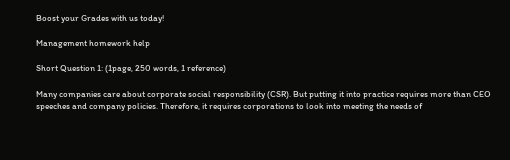Boost your Grades with us today!

Management homework help

Short Question 1: (1page, 250 words, 1 reference)

Many companies care about corporate social responsibility (CSR). But putting it into practice requires more than CEO speeches and company policies. Therefore, it requires corporations to look into meeting the needs of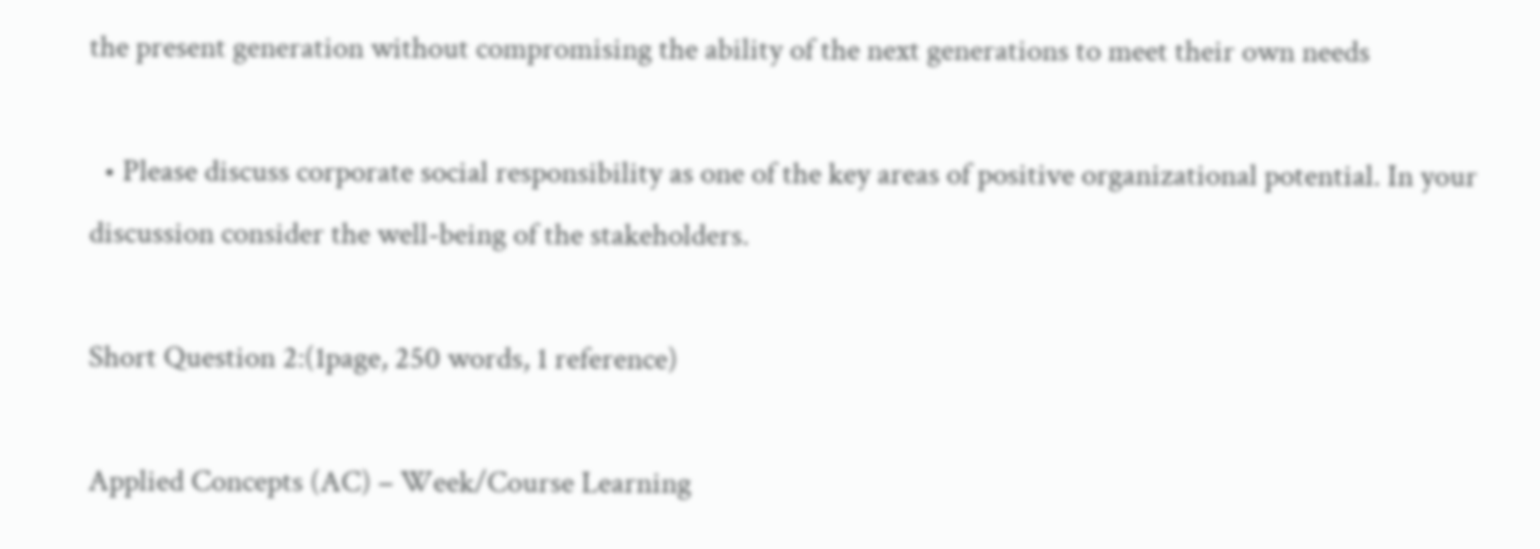the present generation without compromising the ability of the next generations to meet their own needs

  • Please discuss corporate social responsibility as one of the key areas of positive organizational potential. In your discussion consider the well-being of the stakeholders.

Short Question 2:(1page, 250 words, 1 reference)

Applied Concepts (AC) – Week/Course Learning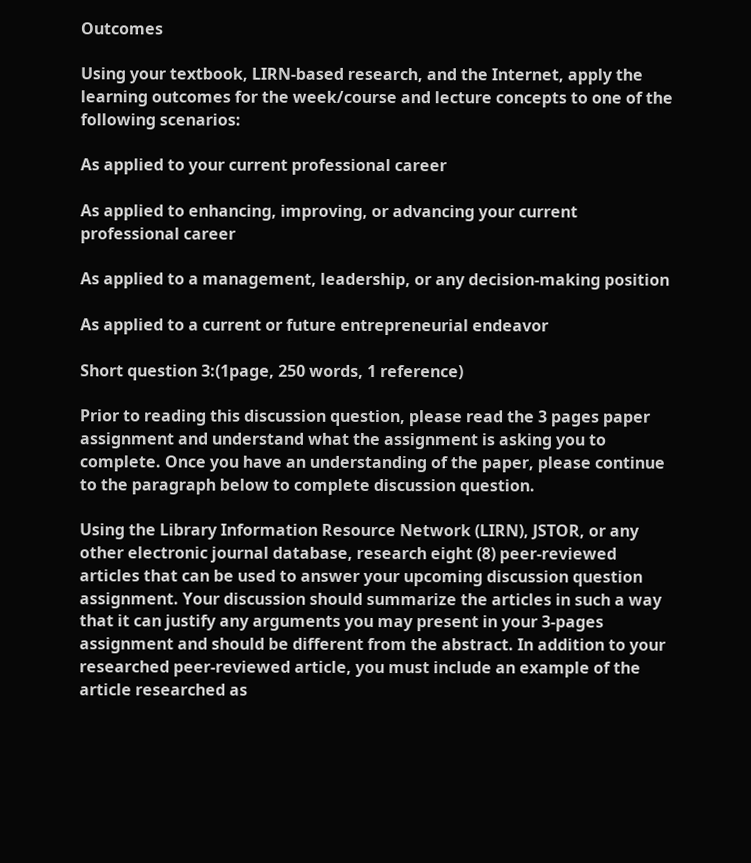Outcomes

Using your textbook, LIRN-based research, and the Internet, apply the learning outcomes for the week/course and lecture concepts to one of the following scenarios:

As applied to your current professional career

As applied to enhancing, improving, or advancing your current professional career

As applied to a management, leadership, or any decision-making position

As applied to a current or future entrepreneurial endeavor

Short question 3:(1page, 250 words, 1 reference)

Prior to reading this discussion question, please read the 3 pages paper assignment and understand what the assignment is asking you to complete. Once you have an understanding of the paper, please continue to the paragraph below to complete discussion question.

Using the Library Information Resource Network (LIRN), JSTOR, or any other electronic journal database, research eight (8) peer-reviewed articles that can be used to answer your upcoming discussion question assignment. Your discussion should summarize the articles in such a way that it can justify any arguments you may present in your 3-pages assignment and should be different from the abstract. In addition to your researched peer-reviewed article, you must include an example of the article researched as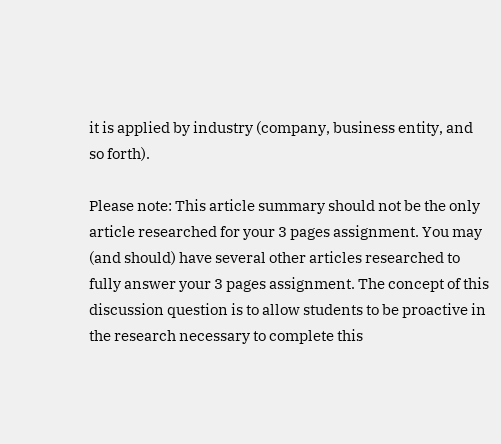it is applied by industry (company, business entity, and so forth).

Please note: This article summary should not be the only article researched for your 3 pages assignment. You may (and should) have several other articles researched to fully answer your 3 pages assignment. The concept of this discussion question is to allow students to be proactive in the research necessary to complete this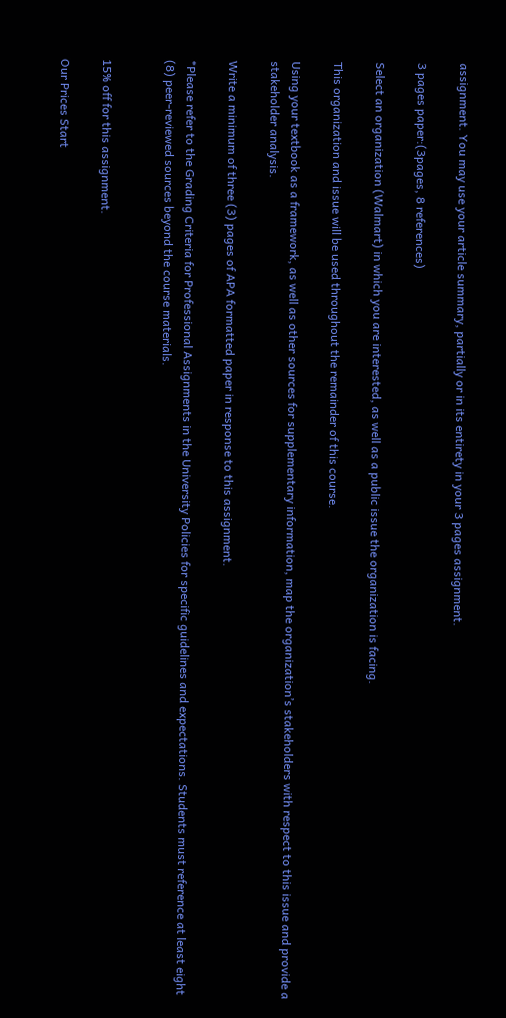assignment. You may use your article summary, partially or in its entirety in your 3 pages assignment.

3 pages paper:(3pages, 8 references)

Select an organization (Walmart) in which you are interested, as well as a public issue the organization is facing.

This organization and issue will be used throughout the remainder of this course.

Using your textbook as a framework, as well as other sources for supplementary information, map the organization’s stakeholders with respect to this issue and provide a stakeholder analysis.

Write a minimum of three (3) pages of APA formatted paper in response to this assignment.

*Please refer to the Grading Criteria for Professional Assignments in the University Policies for specific guidelines and expectations. Students must reference at least eight (8) peer-reviewed sources beyond the course materials.


15% off for this assignment.

Our Prices Start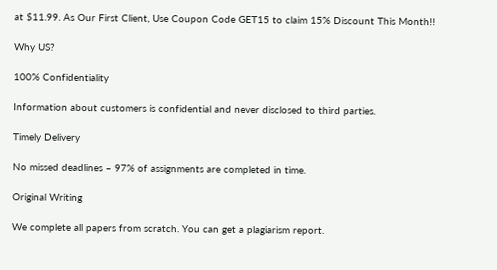at $11.99. As Our First Client, Use Coupon Code GET15 to claim 15% Discount This Month!!

Why US?

100% Confidentiality

Information about customers is confidential and never disclosed to third parties.

Timely Delivery

No missed deadlines – 97% of assignments are completed in time.

Original Writing

We complete all papers from scratch. You can get a plagiarism report.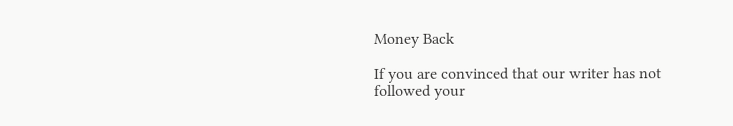Money Back

If you are convinced that our writer has not followed your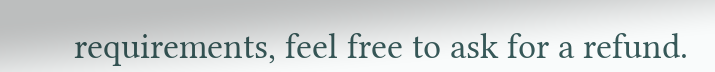requirements, feel free to ask for a refund.